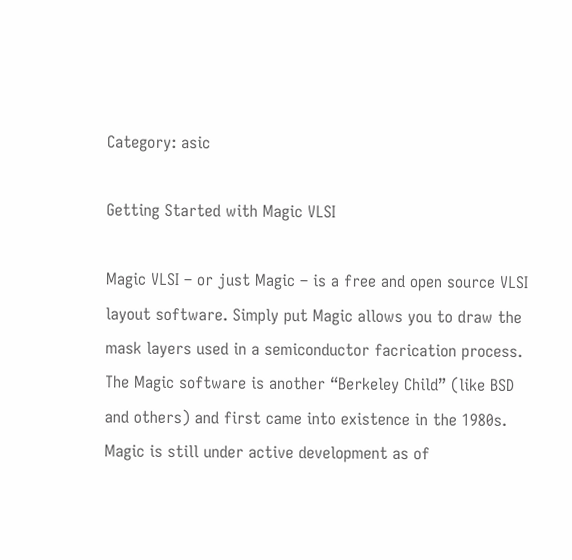Category: asic

Getting Started with Magic VLSI

Magic VLSI – or just Magic – is a free and open source VLSI layout software. Simply put Magic allows you to draw the mask layers used in a semiconductor facrication process. The Magic software is another “Berkeley Child” (like BSD and others) and first came into existence in the 1980s. Magic is still under active development as of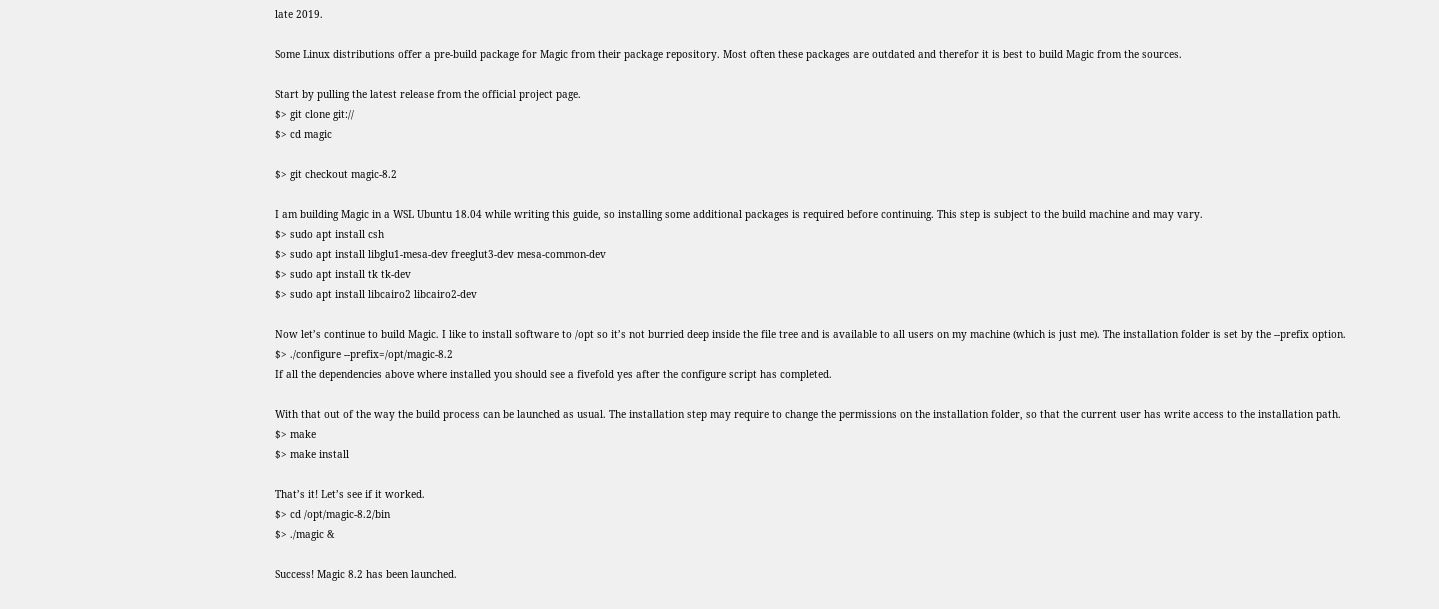late 2019.

Some Linux distributions offer a pre-build package for Magic from their package repository. Most often these packages are outdated and therefor it is best to build Magic from the sources.

Start by pulling the latest release from the official project page.
$> git clone git://
$> cd magic

$> git checkout magic-8.2

I am building Magic in a WSL Ubuntu 18.04 while writing this guide, so installing some additional packages is required before continuing. This step is subject to the build machine and may vary.
$> sudo apt install csh
$> sudo apt install libglu1-mesa-dev freeglut3-dev mesa-common-dev
$> sudo apt install tk tk-dev
$> sudo apt install libcairo2 libcairo2-dev

Now let’s continue to build Magic. I like to install software to /opt so it’s not burried deep inside the file tree and is available to all users on my machine (which is just me). The installation folder is set by the --prefix option.
$> ./configure --prefix=/opt/magic-8.2
If all the dependencies above where installed you should see a fivefold yes after the configure script has completed.

With that out of the way the build process can be launched as usual. The installation step may require to change the permissions on the installation folder, so that the current user has write access to the installation path.
$> make
$> make install

That’s it! Let’s see if it worked.
$> cd /opt/magic-8.2/bin
$> ./magic &

Success! Magic 8.2 has been launched.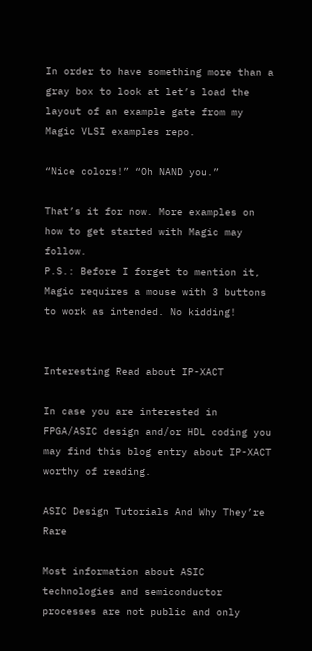In order to have something more than a gray box to look at let’s load the layout of an example gate from my Magic VLSI examples repo.

“Nice colors!” “Oh NAND you.”

That’s it for now. More examples on how to get started with Magic may follow.
P.S.: Before I forget to mention it, Magic requires a mouse with 3 buttons to work as intended. No kidding!


Interesting Read about IP-XACT

In case you are interested in FPGA/ASIC design and/or HDL coding you may find this blog entry about IP-XACT worthy of reading.

ASIC Design Tutorials And Why They’re Rare

Most information about ASIC technologies and semiconductor processes are not public and only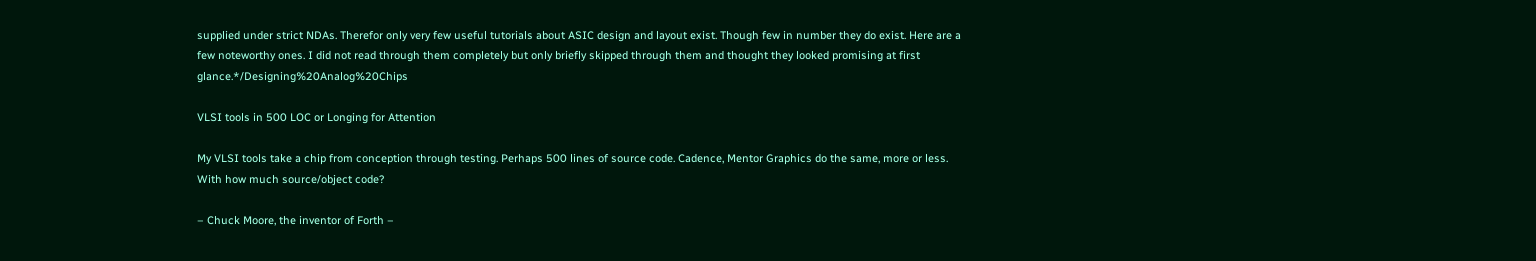supplied under strict NDAs. Therefor only very few useful tutorials about ASIC design and layout exist. Though few in number they do exist. Here are a few noteworthy ones. I did not read through them completely but only briefly skipped through them and thought they looked promising at first glance.*/Designing%20Analog%20Chips

VLSI tools in 500 LOC or Longing for Attention

My VLSI tools take a chip from conception through testing. Perhaps 500 lines of source code. Cadence, Mentor Graphics do the same, more or less. With how much source/object code?

– Chuck Moore, the inventor of Forth –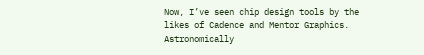Now, I’ve seen chip design tools by the likes of Cadence and Mentor Graphics. Astronomically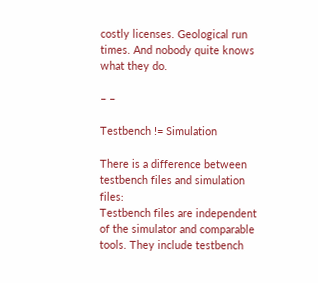costly licenses. Geological run times. And nobody quite knows what they do.

– –

Testbench != Simulation

There is a difference between testbench files and simulation files:
Testbench files are independent of the simulator and comparable tools. They include testbench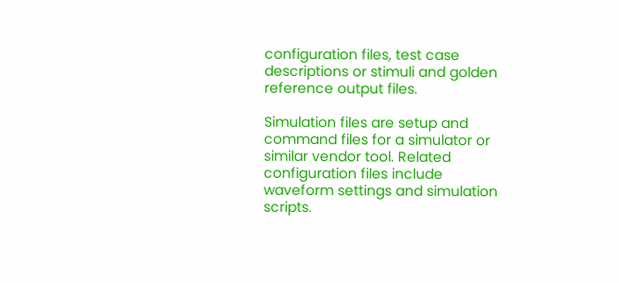configuration files, test case descriptions or stimuli and golden reference output files.

Simulation files are setup and command files for a simulator or similar vendor tool. Related configuration files include waveform settings and simulation scripts.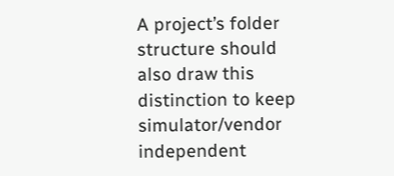A project’s folder structure should also draw this distinction to keep simulator/vendor independent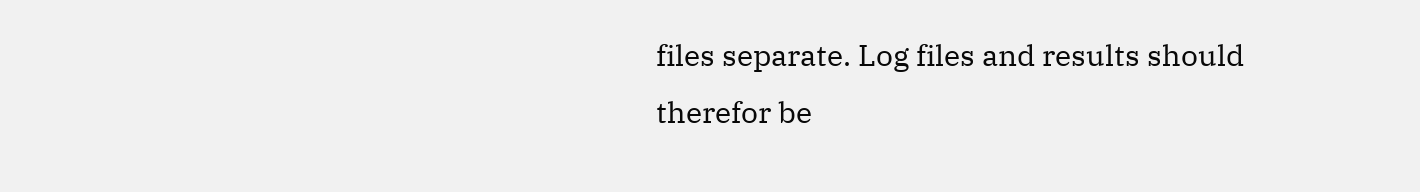files separate. Log files and results should therefor be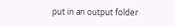put in an output folder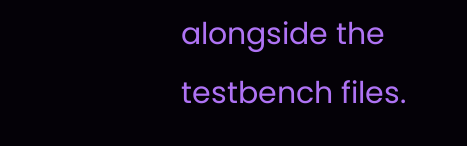alongside the testbench files.